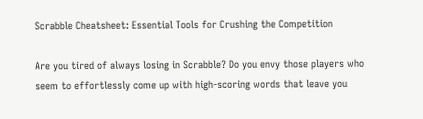Scrabble Cheatsheet: Essential Tools for Crushing the Competition

Are you tired of always losing in Scrabble? Do you envy those players who seem to effortlessly come up with high-scoring words that leave you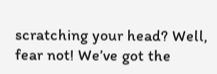scratching your head? Well, fear not! We’ve got the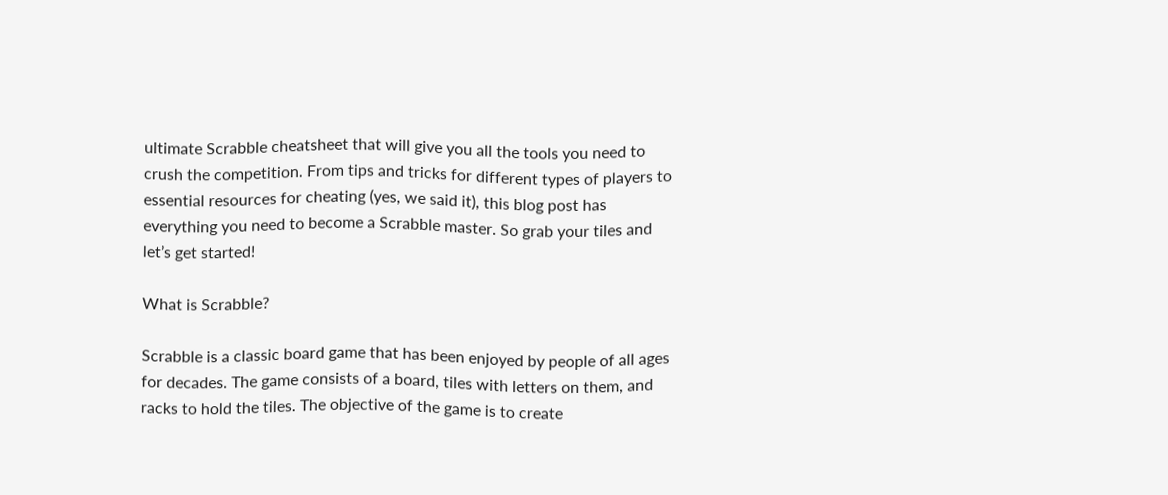ultimate Scrabble cheatsheet that will give you all the tools you need to crush the competition. From tips and tricks for different types of players to essential resources for cheating (yes, we said it), this blog post has everything you need to become a Scrabble master. So grab your tiles and let’s get started!

What is Scrabble?

Scrabble is a classic board game that has been enjoyed by people of all ages for decades. The game consists of a board, tiles with letters on them, and racks to hold the tiles. The objective of the game is to create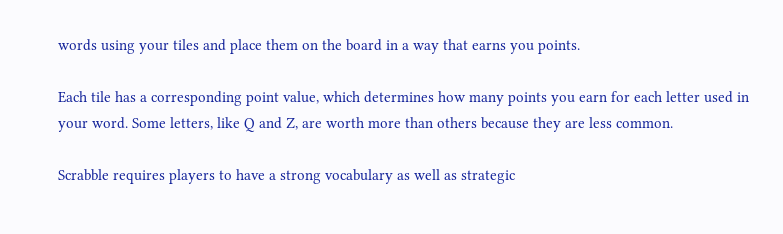words using your tiles and place them on the board in a way that earns you points.

Each tile has a corresponding point value, which determines how many points you earn for each letter used in your word. Some letters, like Q and Z, are worth more than others because they are less common.

Scrabble requires players to have a strong vocabulary as well as strategic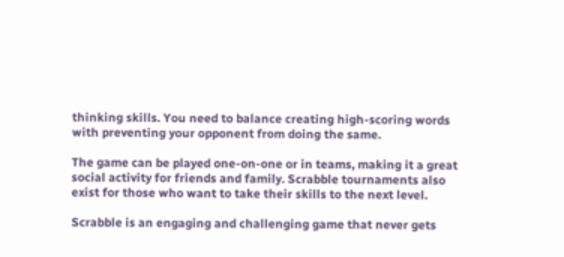thinking skills. You need to balance creating high-scoring words with preventing your opponent from doing the same.

The game can be played one-on-one or in teams, making it a great social activity for friends and family. Scrabble tournaments also exist for those who want to take their skills to the next level.

Scrabble is an engaging and challenging game that never gets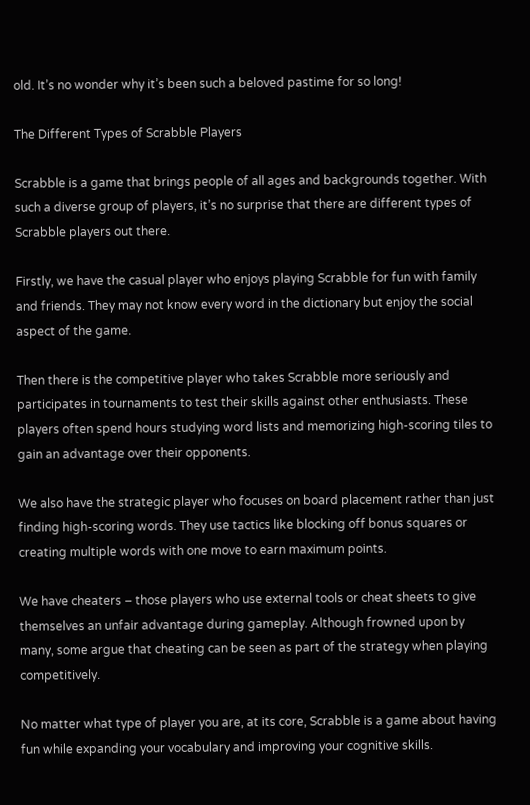old. It’s no wonder why it’s been such a beloved pastime for so long!

The Different Types of Scrabble Players

Scrabble is a game that brings people of all ages and backgrounds together. With such a diverse group of players, it’s no surprise that there are different types of Scrabble players out there.

Firstly, we have the casual player who enjoys playing Scrabble for fun with family and friends. They may not know every word in the dictionary but enjoy the social aspect of the game.

Then there is the competitive player who takes Scrabble more seriously and participates in tournaments to test their skills against other enthusiasts. These players often spend hours studying word lists and memorizing high-scoring tiles to gain an advantage over their opponents.

We also have the strategic player who focuses on board placement rather than just finding high-scoring words. They use tactics like blocking off bonus squares or creating multiple words with one move to earn maximum points.

We have cheaters – those players who use external tools or cheat sheets to give themselves an unfair advantage during gameplay. Although frowned upon by many, some argue that cheating can be seen as part of the strategy when playing competitively.

No matter what type of player you are, at its core, Scrabble is a game about having fun while expanding your vocabulary and improving your cognitive skills.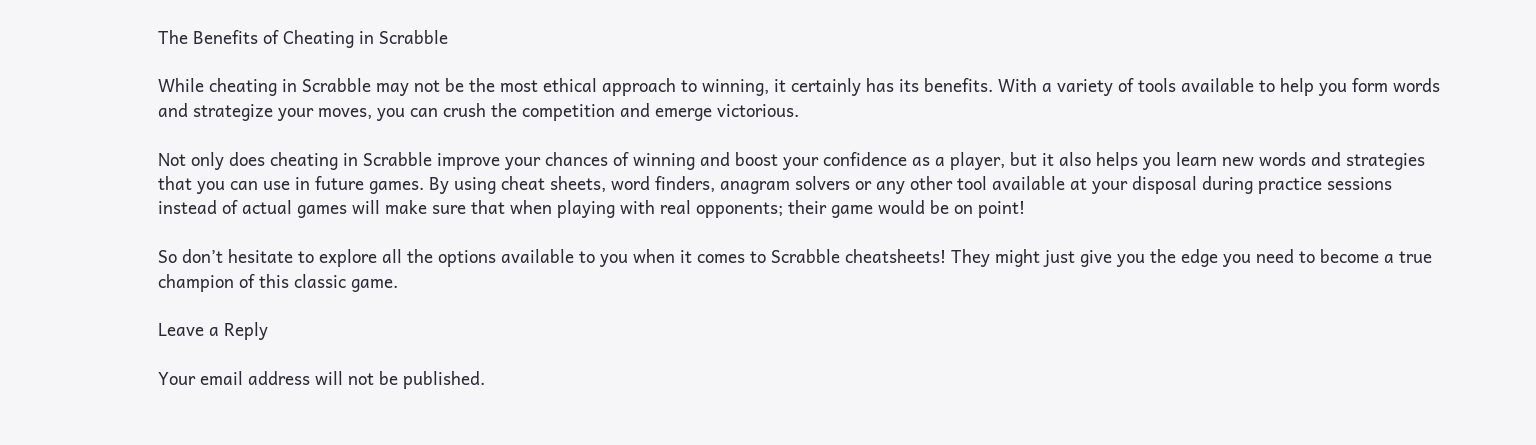The Benefits of Cheating in Scrabble

While cheating in Scrabble may not be the most ethical approach to winning, it certainly has its benefits. With a variety of tools available to help you form words and strategize your moves, you can crush the competition and emerge victorious.

Not only does cheating in Scrabble improve your chances of winning and boost your confidence as a player, but it also helps you learn new words and strategies that you can use in future games. By using cheat sheets, word finders, anagram solvers or any other tool available at your disposal during practice sessions instead of actual games will make sure that when playing with real opponents; their game would be on point!

So don’t hesitate to explore all the options available to you when it comes to Scrabble cheatsheets! They might just give you the edge you need to become a true champion of this classic game.

Leave a Reply

Your email address will not be published.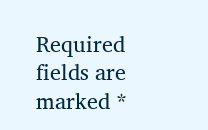Required fields are marked *